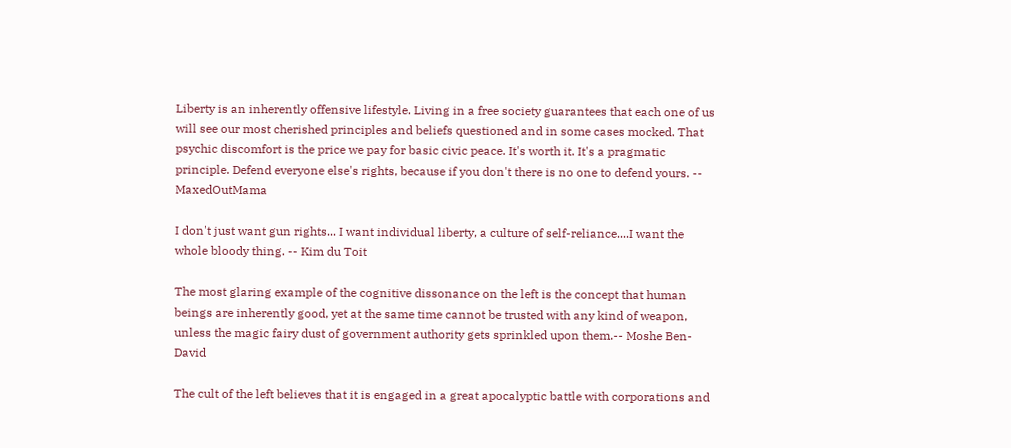Liberty is an inherently offensive lifestyle. Living in a free society guarantees that each one of us will see our most cherished principles and beliefs questioned and in some cases mocked. That psychic discomfort is the price we pay for basic civic peace. It's worth it. It's a pragmatic principle. Defend everyone else's rights, because if you don't there is no one to defend yours. -- MaxedOutMama

I don't just want gun rights... I want individual liberty, a culture of self-reliance....I want the whole bloody thing. -- Kim du Toit

The most glaring example of the cognitive dissonance on the left is the concept that human beings are inherently good, yet at the same time cannot be trusted with any kind of weapon, unless the magic fairy dust of government authority gets sprinkled upon them.-- Moshe Ben-David

The cult of the left believes that it is engaged in a great apocalyptic battle with corporations and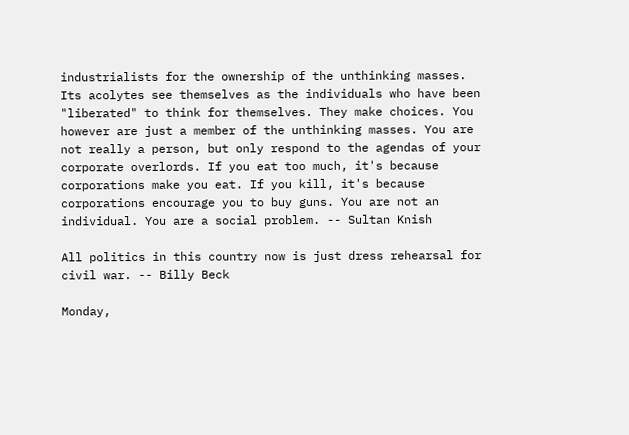industrialists for the ownership of the unthinking masses. Its acolytes see themselves as the individuals who have been "liberated" to think for themselves. They make choices. You however are just a member of the unthinking masses. You are not really a person, but only respond to the agendas of your corporate overlords. If you eat too much, it's because corporations make you eat. If you kill, it's because corporations encourage you to buy guns. You are not an individual. You are a social problem. -- Sultan Knish

All politics in this country now is just dress rehearsal for civil war. -- Billy Beck

Monday,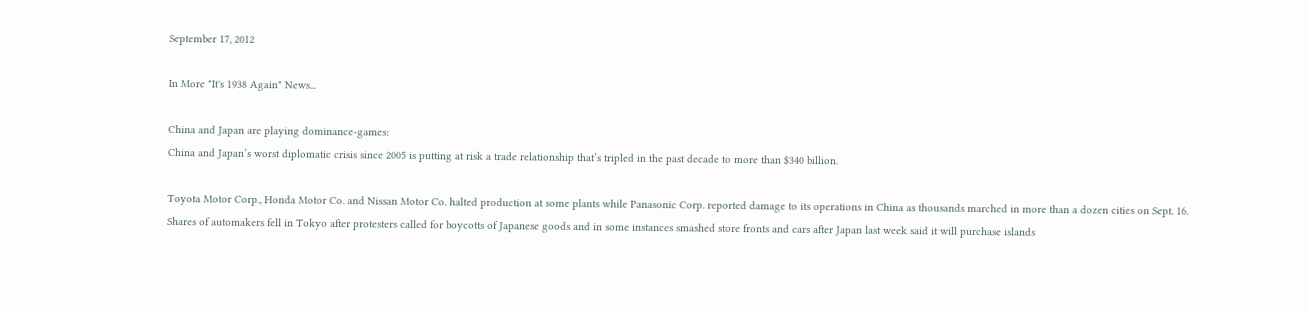September 17, 2012

In More "It's 1938 Again" News...

China and Japan are playing dominance-games:
China and Japan’s worst diplomatic crisis since 2005 is putting at risk a trade relationship that’s tripled in the past decade to more than $340 billion.

Toyota Motor Corp., Honda Motor Co. and Nissan Motor Co. halted production at some plants while Panasonic Corp. reported damage to its operations in China as thousands marched in more than a dozen cities on Sept. 16. Shares of automakers fell in Tokyo after protesters called for boycotts of Japanese goods and in some instances smashed store fronts and cars after Japan last week said it will purchase islands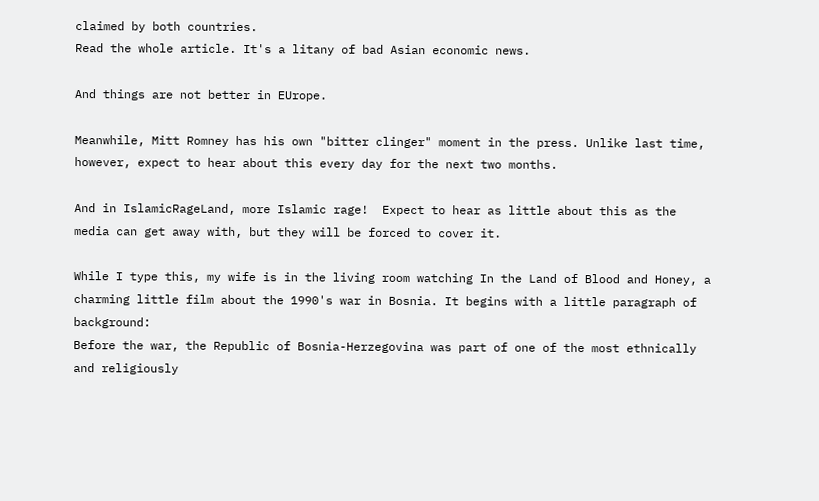claimed by both countries.
Read the whole article. It's a litany of bad Asian economic news.

And things are not better in EUrope.

Meanwhile, Mitt Romney has his own "bitter clinger" moment in the press. Unlike last time, however, expect to hear about this every day for the next two months.

And in IslamicRageLand, more Islamic rage!  Expect to hear as little about this as the media can get away with, but they will be forced to cover it.

While I type this, my wife is in the living room watching In the Land of Blood and Honey, a charming little film about the 1990's war in Bosnia. It begins with a little paragraph of background:
Before the war, the Republic of Bosnia-Herzegovina was part of one of the most ethnically and religiously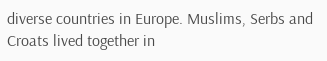diverse countries in Europe. Muslims, Serbs and Croats lived together in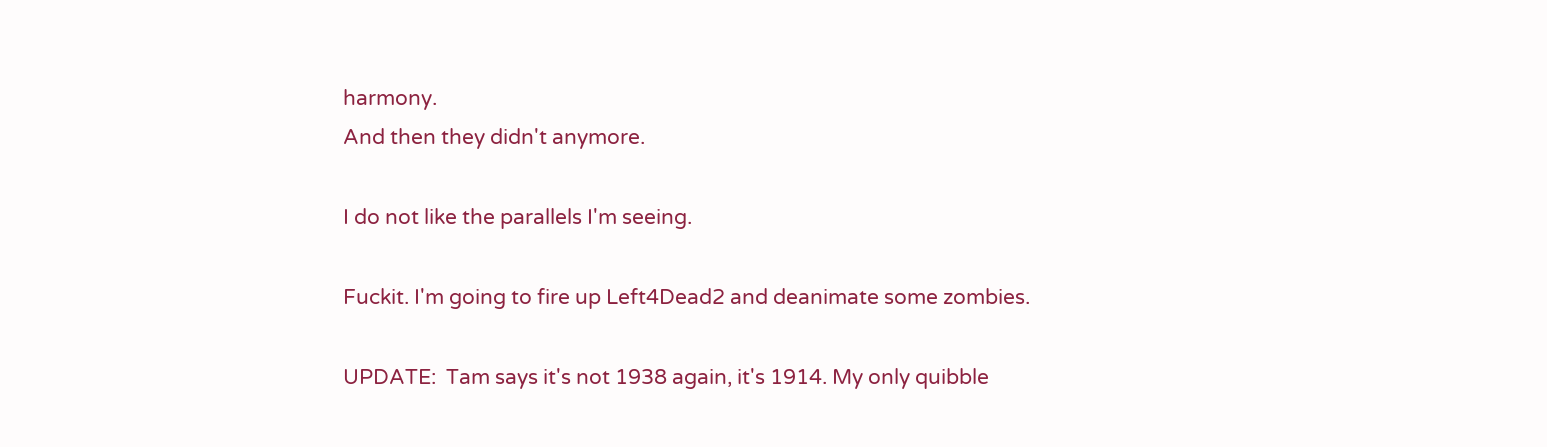harmony.
And then they didn't anymore.

I do not like the parallels I'm seeing.

Fuckit. I'm going to fire up Left4Dead2 and deanimate some zombies.

UPDATE:  Tam says it's not 1938 again, it's 1914. My only quibble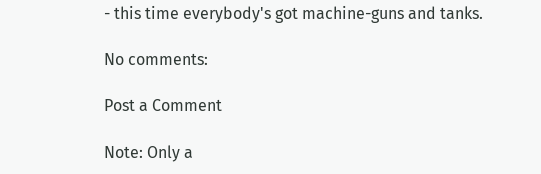- this time everybody's got machine-guns and tanks.

No comments:

Post a Comment

Note: Only a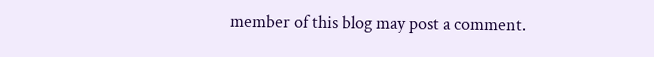member of this blog may post a comment.